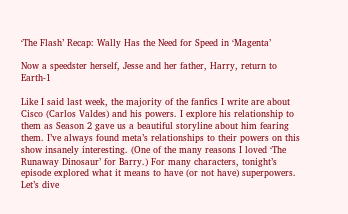‘The Flash’ Recap: Wally Has the Need for Speed in ‘Magenta’

Now a speedster herself, Jesse and her father, Harry, return to Earth-1

Like I said last week, the majority of the fanfics I write are about Cisco (Carlos Valdes) and his powers. I explore his relationship to them as Season 2 gave us a beautiful storyline about him fearing them. I’ve always found meta’s relationships to their powers on this show insanely interesting. (One of the many reasons I loved ‘The Runaway Dinosaur’ for Barry.) For many characters, tonight’s episode explored what it means to have (or not have) superpowers. Let’s dive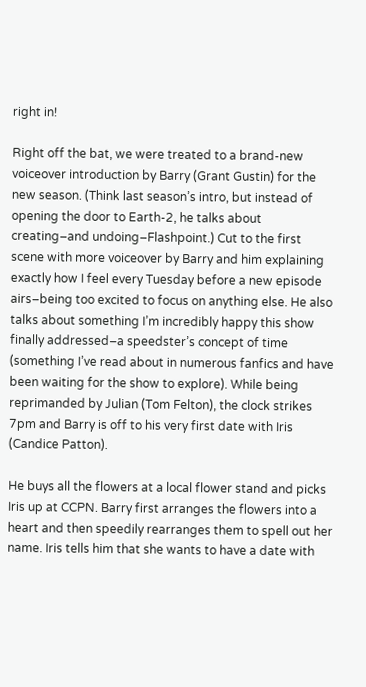right in!

Right off the bat, we were treated to a brand-new voiceover introduction by Barry (Grant Gustin) for the new season. (Think last season’s intro, but instead of opening the door to Earth-2, he talks about creating–and undoing–Flashpoint.) Cut to the first scene with more voiceover by Barry and him explaining exactly how I feel every Tuesday before a new episode airs–being too excited to focus on anything else. He also talks about something I’m incredibly happy this show finally addressed–a speedster’s concept of time (something I’ve read about in numerous fanfics and have been waiting for the show to explore). While being reprimanded by Julian (Tom Felton), the clock strikes 7pm and Barry is off to his very first date with Iris (Candice Patton).

He buys all the flowers at a local flower stand and picks Iris up at CCPN. Barry first arranges the flowers into a heart and then speedily rearranges them to spell out her name. Iris tells him that she wants to have a date with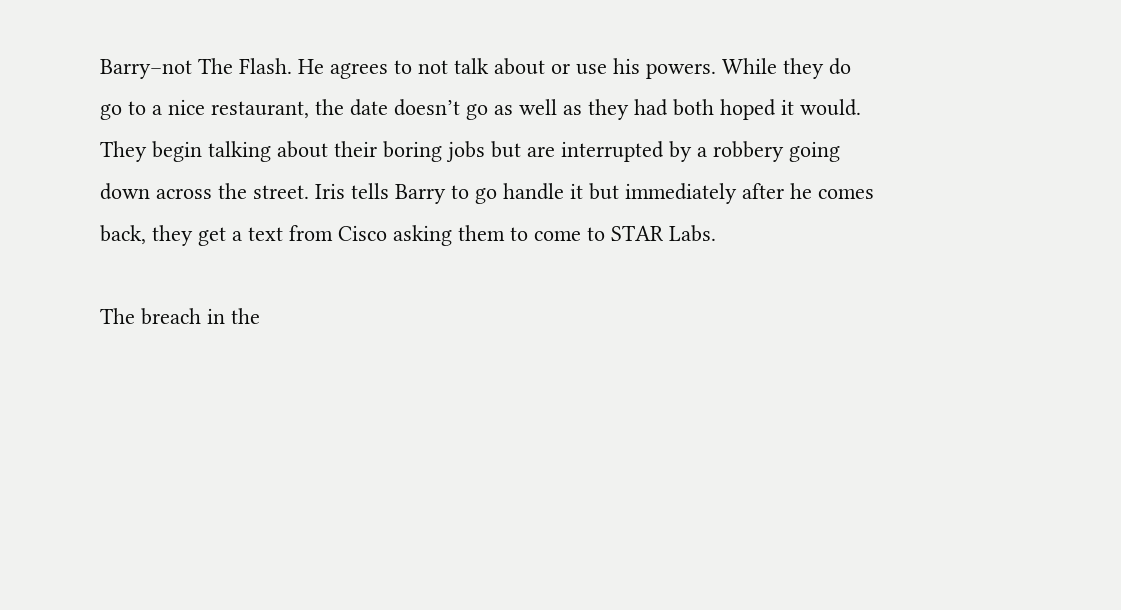Barry–not The Flash. He agrees to not talk about or use his powers. While they do go to a nice restaurant, the date doesn’t go as well as they had both hoped it would. They begin talking about their boring jobs but are interrupted by a robbery going down across the street. Iris tells Barry to go handle it but immediately after he comes back, they get a text from Cisco asking them to come to STAR Labs.

The breach in the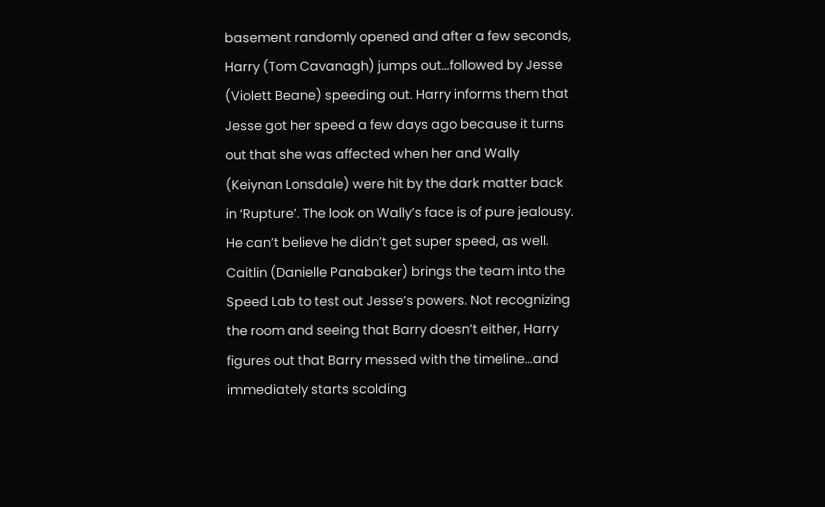basement randomly opened and after a few seconds, Harry (Tom Cavanagh) jumps out…followed by Jesse (Violett Beane) speeding out. Harry informs them that Jesse got her speed a few days ago because it turns out that she was affected when her and Wally (Keiynan Lonsdale) were hit by the dark matter back in ‘Rupture’. The look on Wally’s face is of pure jealousy. He can’t believe he didn’t get super speed, as well. Caitlin (Danielle Panabaker) brings the team into the Speed Lab to test out Jesse’s powers. Not recognizing the room and seeing that Barry doesn’t either, Harry figures out that Barry messed with the timeline…and immediately starts scolding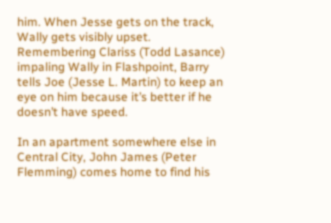him. When Jesse gets on the track, Wally gets visibly upset. Remembering Clariss (Todd Lasance) impaling Wally in Flashpoint, Barry tells Joe (Jesse L. Martin) to keep an eye on him because it’s better if he doesn’t have speed.

In an apartment somewhere else in Central City, John James (Peter Flemming) comes home to find his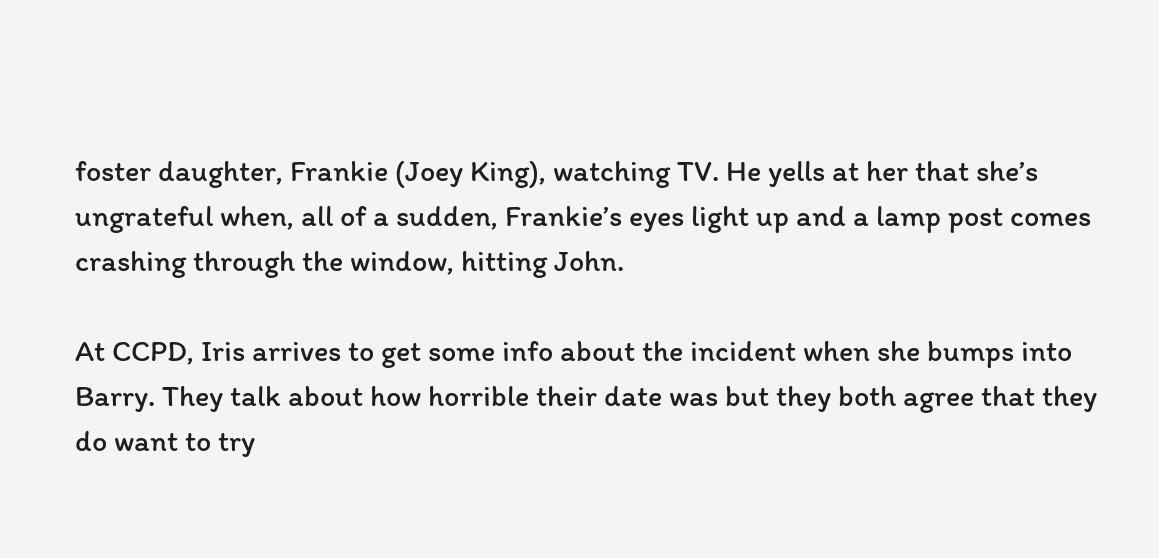foster daughter, Frankie (Joey King), watching TV. He yells at her that she’s ungrateful when, all of a sudden, Frankie’s eyes light up and a lamp post comes crashing through the window, hitting John.

At CCPD, Iris arrives to get some info about the incident when she bumps into Barry. They talk about how horrible their date was but they both agree that they do want to try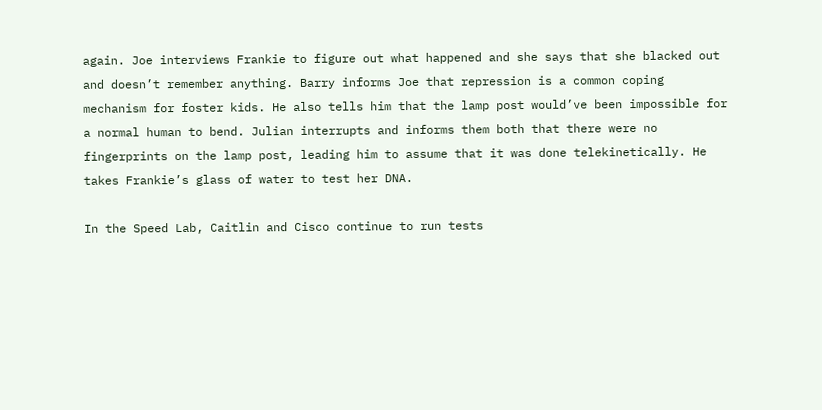again. Joe interviews Frankie to figure out what happened and she says that she blacked out and doesn’t remember anything. Barry informs Joe that repression is a common coping mechanism for foster kids. He also tells him that the lamp post would’ve been impossible for a normal human to bend. Julian interrupts and informs them both that there were no fingerprints on the lamp post, leading him to assume that it was done telekinetically. He takes Frankie’s glass of water to test her DNA.

In the Speed Lab, Caitlin and Cisco continue to run tests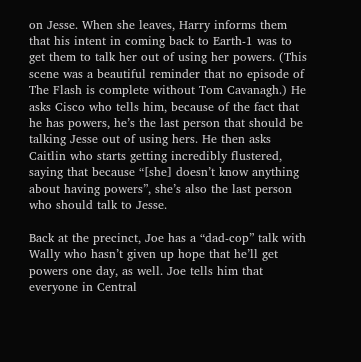on Jesse. When she leaves, Harry informs them that his intent in coming back to Earth-1 was to get them to talk her out of using her powers. (This scene was a beautiful reminder that no episode of The Flash is complete without Tom Cavanagh.) He asks Cisco who tells him, because of the fact that he has powers, he’s the last person that should be talking Jesse out of using hers. He then asks Caitlin who starts getting incredibly flustered, saying that because “[she] doesn’t know anything about having powers”, she’s also the last person who should talk to Jesse.

Back at the precinct, Joe has a “dad-cop” talk with Wally who hasn’t given up hope that he’ll get powers one day, as well. Joe tells him that everyone in Central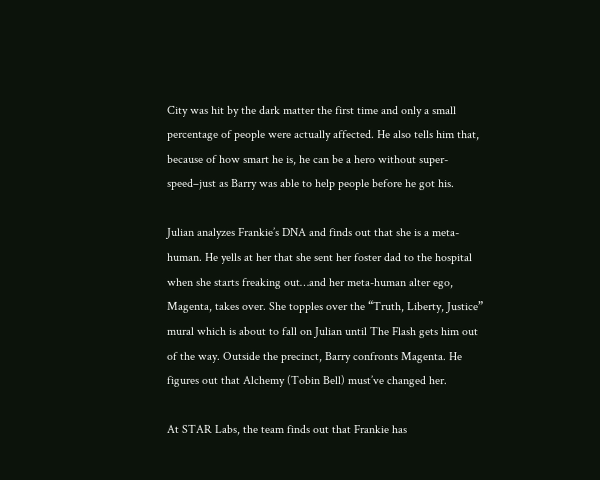City was hit by the dark matter the first time and only a small percentage of people were actually affected. He also tells him that, because of how smart he is, he can be a hero without super-speed–just as Barry was able to help people before he got his.

Julian analyzes Frankie’s DNA and finds out that she is a meta-human. He yells at her that she sent her foster dad to the hospital when she starts freaking out…and her meta-human alter ego, Magenta, takes over. She topples over the “Truth, Liberty, Justice” mural which is about to fall on Julian until The Flash gets him out of the way. Outside the precinct, Barry confronts Magenta. He figures out that Alchemy (Tobin Bell) must’ve changed her.

At STAR Labs, the team finds out that Frankie has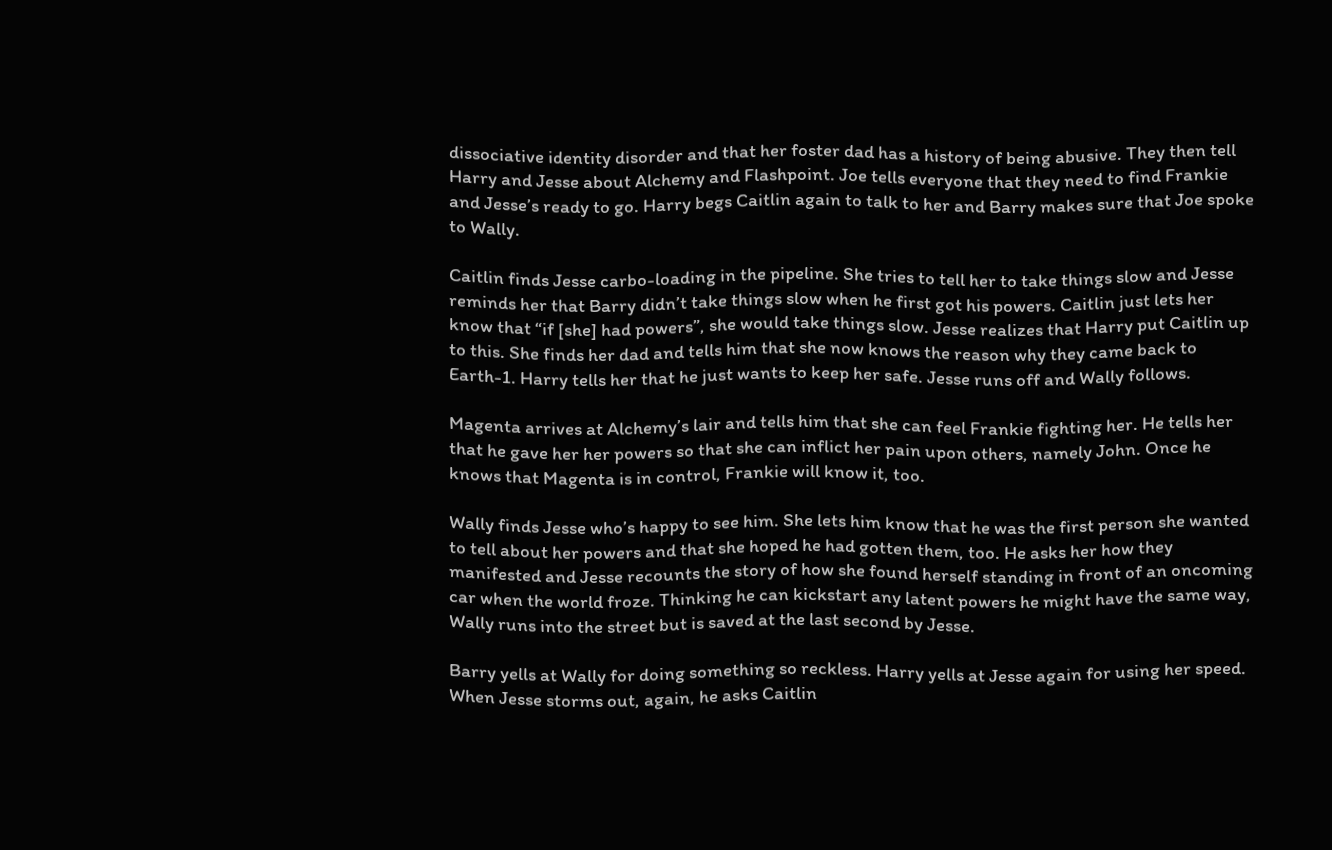dissociative identity disorder and that her foster dad has a history of being abusive. They then tell Harry and Jesse about Alchemy and Flashpoint. Joe tells everyone that they need to find Frankie and Jesse’s ready to go. Harry begs Caitlin again to talk to her and Barry makes sure that Joe spoke to Wally.

Caitlin finds Jesse carbo-loading in the pipeline. She tries to tell her to take things slow and Jesse reminds her that Barry didn’t take things slow when he first got his powers. Caitlin just lets her know that “if [she] had powers”, she would take things slow. Jesse realizes that Harry put Caitlin up to this. She finds her dad and tells him that she now knows the reason why they came back to Earth-1. Harry tells her that he just wants to keep her safe. Jesse runs off and Wally follows.

Magenta arrives at Alchemy’s lair and tells him that she can feel Frankie fighting her. He tells her that he gave her her powers so that she can inflict her pain upon others, namely John. Once he knows that Magenta is in control, Frankie will know it, too.

Wally finds Jesse who’s happy to see him. She lets him know that he was the first person she wanted to tell about her powers and that she hoped he had gotten them, too. He asks her how they manifested and Jesse recounts the story of how she found herself standing in front of an oncoming car when the world froze. Thinking he can kickstart any latent powers he might have the same way, Wally runs into the street but is saved at the last second by Jesse.

Barry yells at Wally for doing something so reckless. Harry yells at Jesse again for using her speed. When Jesse storms out, again, he asks Caitlin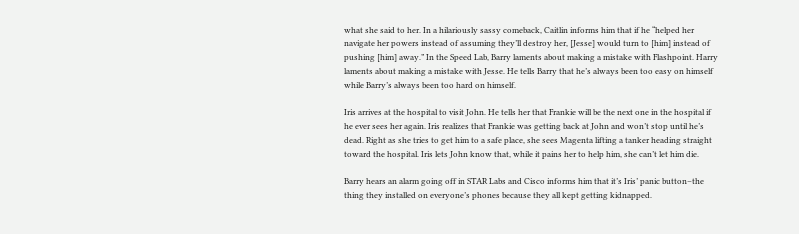what she said to her. In a hilariously sassy comeback, Caitlin informs him that if he “helped her navigate her powers instead of assuming they’ll destroy her, [Jesse] would turn to [him] instead of pushing [him] away.” In the Speed Lab, Barry laments about making a mistake with Flashpoint. Harry laments about making a mistake with Jesse. He tells Barry that he’s always been too easy on himself while Barry’s always been too hard on himself.

Iris arrives at the hospital to visit John. He tells her that Frankie will be the next one in the hospital if he ever sees her again. Iris realizes that Frankie was getting back at John and won’t stop until he’s dead. Right as she tries to get him to a safe place, she sees Magenta lifting a tanker heading straight toward the hospital. Iris lets John know that, while it pains her to help him, she can’t let him die.

Barry hears an alarm going off in STAR Labs and Cisco informs him that it’s Iris’ panic button–the thing they installed on everyone’s phones because they all kept getting kidnapped.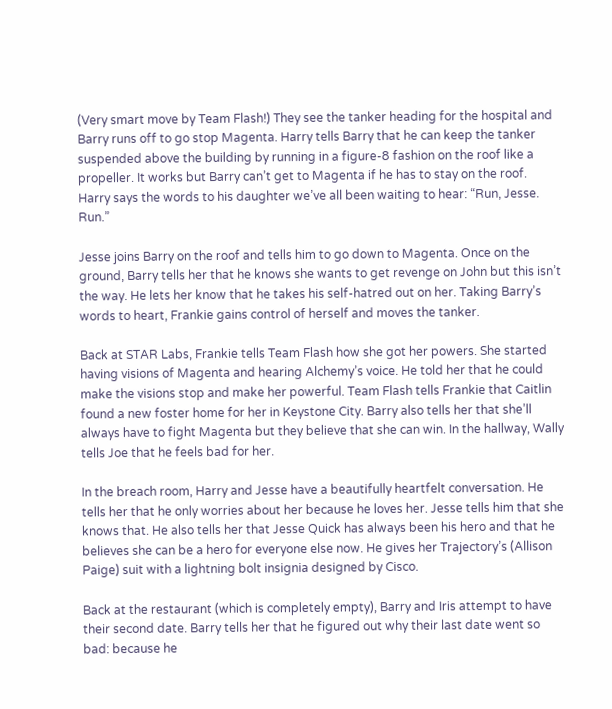(Very smart move by Team Flash!) They see the tanker heading for the hospital and Barry runs off to go stop Magenta. Harry tells Barry that he can keep the tanker suspended above the building by running in a figure-8 fashion on the roof like a propeller. It works but Barry can’t get to Magenta if he has to stay on the roof. Harry says the words to his daughter we’ve all been waiting to hear: “Run, Jesse. Run.”

Jesse joins Barry on the roof and tells him to go down to Magenta. Once on the ground, Barry tells her that he knows she wants to get revenge on John but this isn’t the way. He lets her know that he takes his self-hatred out on her. Taking Barry’s words to heart, Frankie gains control of herself and moves the tanker.

Back at STAR Labs, Frankie tells Team Flash how she got her powers. She started having visions of Magenta and hearing Alchemy’s voice. He told her that he could make the visions stop and make her powerful. Team Flash tells Frankie that Caitlin found a new foster home for her in Keystone City. Barry also tells her that she’ll always have to fight Magenta but they believe that she can win. In the hallway, Wally tells Joe that he feels bad for her.

In the breach room, Harry and Jesse have a beautifully heartfelt conversation. He tells her that he only worries about her because he loves her. Jesse tells him that she knows that. He also tells her that Jesse Quick has always been his hero and that he believes she can be a hero for everyone else now. He gives her Trajectory’s (Allison Paige) suit with a lightning bolt insignia designed by Cisco.

Back at the restaurant (which is completely empty), Barry and Iris attempt to have their second date. Barry tells her that he figured out why their last date went so bad: because he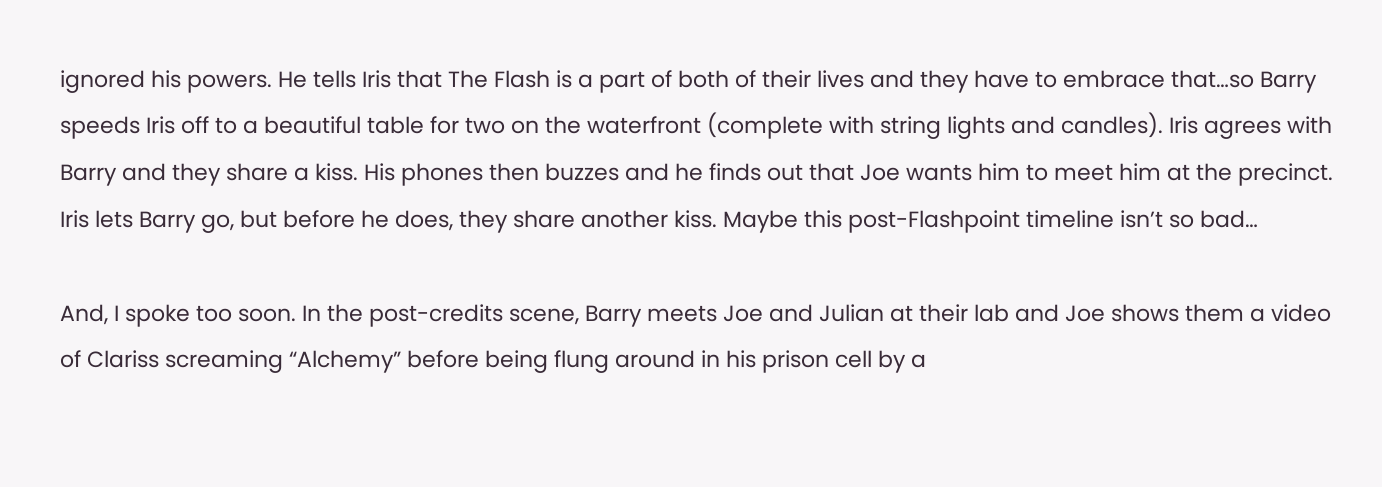ignored his powers. He tells Iris that The Flash is a part of both of their lives and they have to embrace that…so Barry speeds Iris off to a beautiful table for two on the waterfront (complete with string lights and candles). Iris agrees with Barry and they share a kiss. His phones then buzzes and he finds out that Joe wants him to meet him at the precinct. Iris lets Barry go, but before he does, they share another kiss. Maybe this post-Flashpoint timeline isn’t so bad…

And, I spoke too soon. In the post-credits scene, Barry meets Joe and Julian at their lab and Joe shows them a video of Clariss screaming “Alchemy” before being flung around in his prison cell by a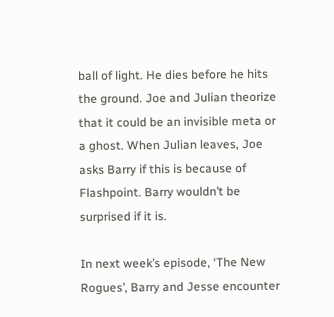ball of light. He dies before he hits the ground. Joe and Julian theorize that it could be an invisible meta or a ghost. When Julian leaves, Joe asks Barry if this is because of Flashpoint. Barry wouldn’t be surprised if it is.

In next week’s episode, ‘The New Rogues’, Barry and Jesse encounter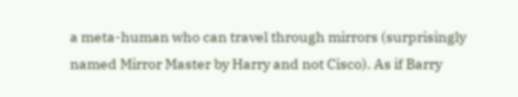a meta-human who can travel through mirrors (surprisingly named Mirror Master by Harry and not Cisco). As if Barry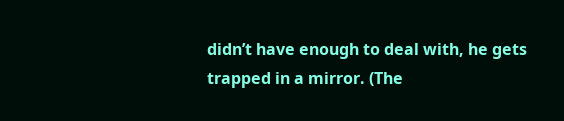didn’t have enough to deal with, he gets trapped in a mirror. (The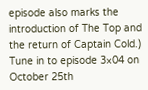episode also marks the introduction of The Top and the return of Captain Cold.) Tune in to episode 3×04 on October 25th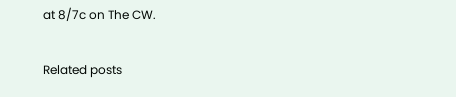at 8/7c on The CW.

Related posts